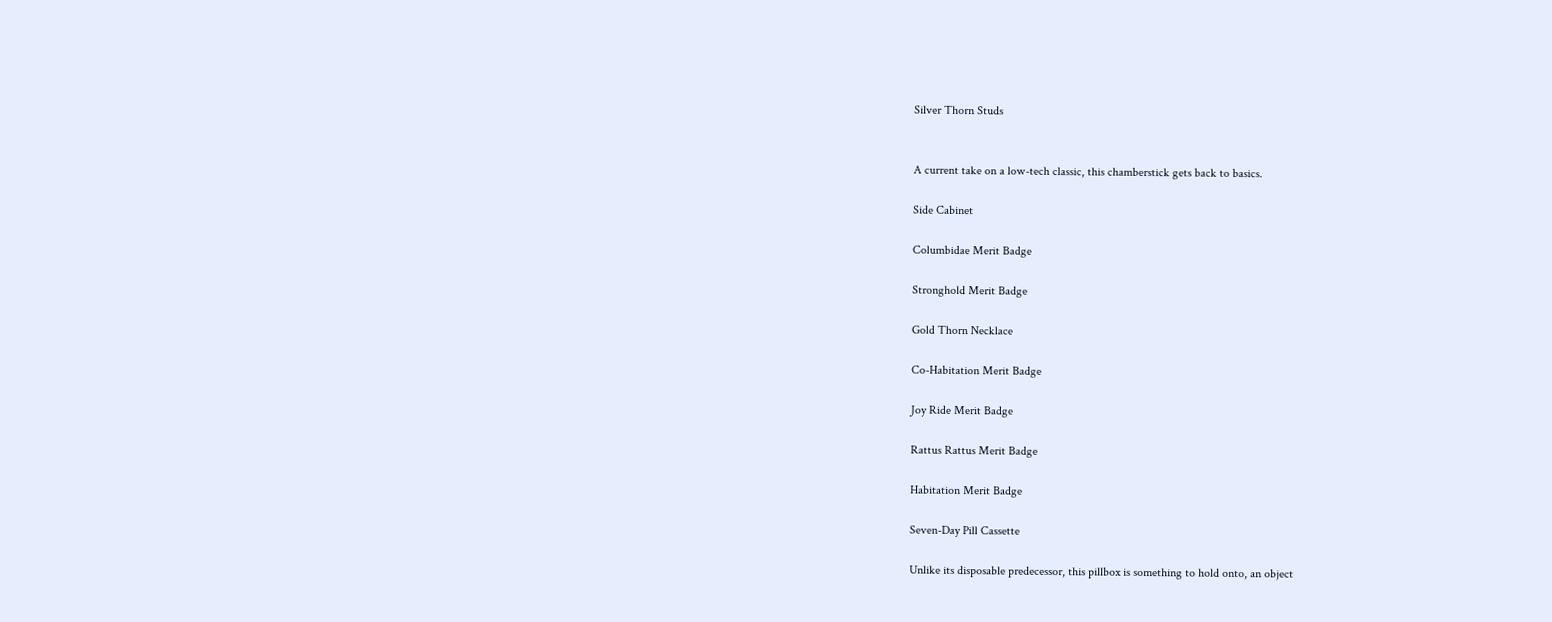Silver Thorn Studs


A current take on a low-tech classic, this chamberstick gets back to basics.

Side Cabinet

Columbidae Merit Badge

Stronghold Merit Badge

Gold Thorn Necklace

Co-Habitation Merit Badge

Joy Ride Merit Badge

Rattus Rattus Merit Badge

Habitation Merit Badge

Seven-Day Pill Cassette

Unlike its disposable predecessor, this pillbox is something to hold onto, an object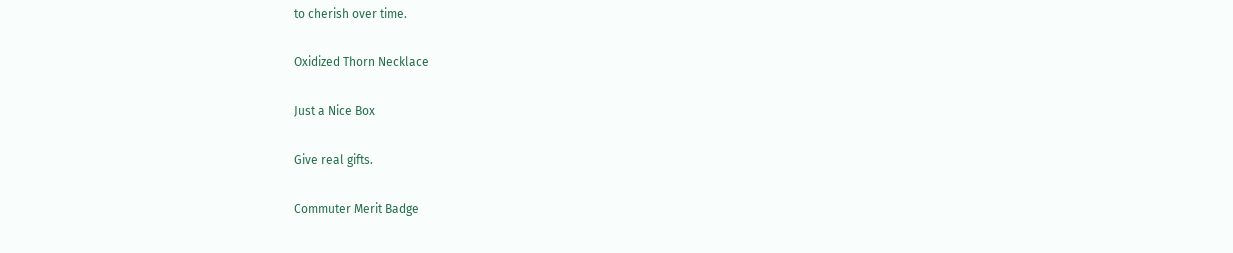to cherish over time.

Oxidized Thorn Necklace

Just a Nice Box

Give real gifts.

Commuter Merit Badge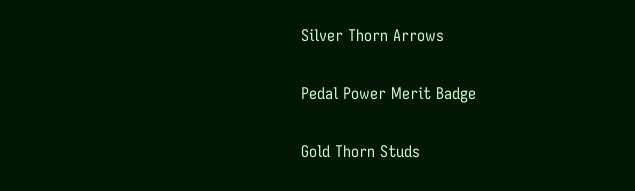Silver Thorn Arrows

Pedal Power Merit Badge

Gold Thorn Studs